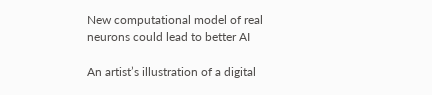New computational model of real neurons could lead to better AI

An artist’s illustration of a digital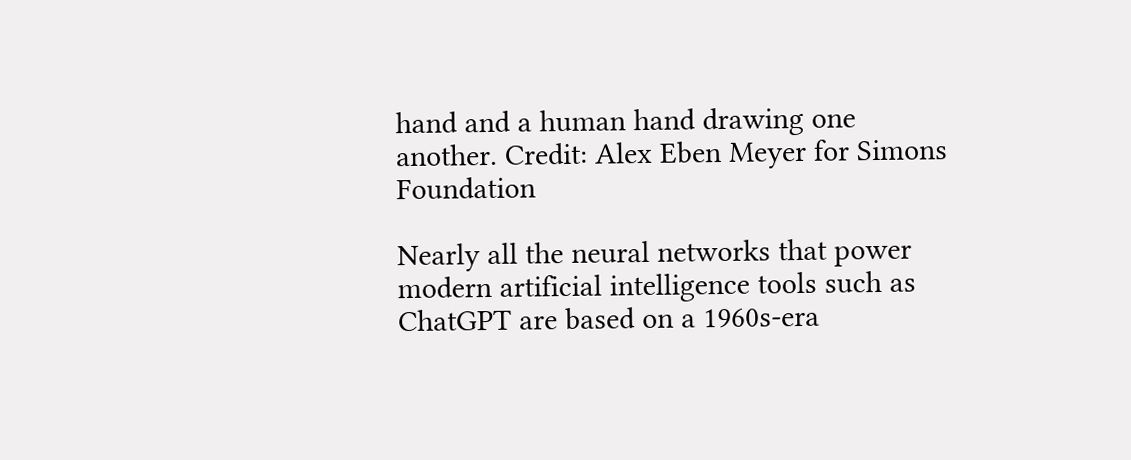hand and a human hand drawing one another. Credit: Alex Eben Meyer for Simons Foundation

Nearly all the neural networks that power modern artificial intelligence tools such as ChatGPT are based on a 1960s-era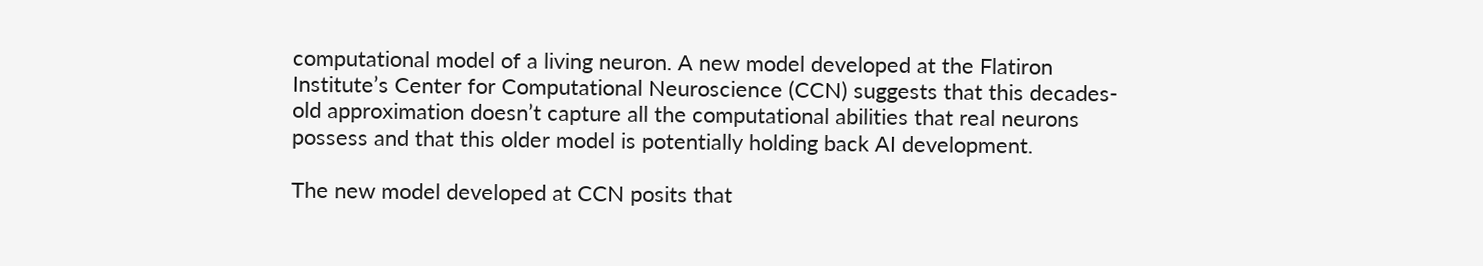computational model of a living neuron. A new model developed at the Flatiron Institute’s Center for Computational Neuroscience (CCN) suggests that this decades-old approximation doesn’t capture all the computational abilities that real neurons possess and that this older model is potentially holding back AI development.

The new model developed at CCN posits that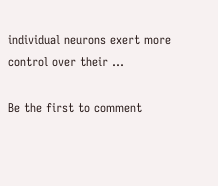individual neurons exert more control over their …

Be the first to comment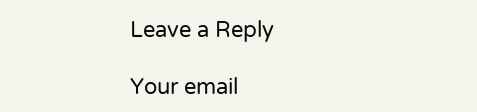Leave a Reply

Your email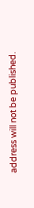address will not be published.